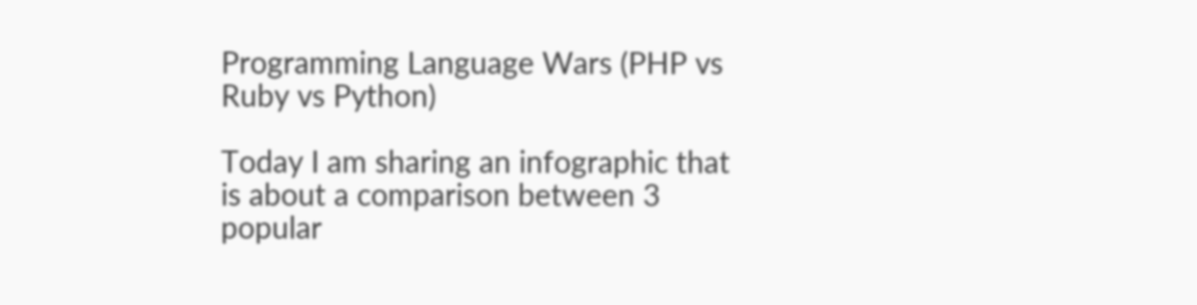Programming Language Wars (PHP vs Ruby vs Python)

Today I am sharing an infographic that is about a comparison between 3 popular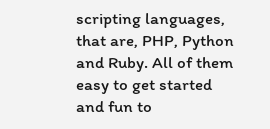scripting languages, that are, PHP, Python and Ruby. All of them easy to get started and fun to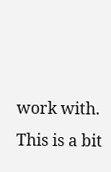work with. This is a bit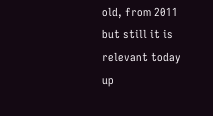old, from 2011 but still it is relevant today up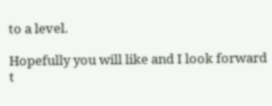to a level.

Hopefully you will like and I look forward t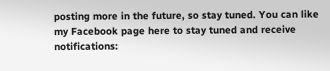posting more in the future, so stay tuned. You can like my Facebook page here to stay tuned and receive notifications: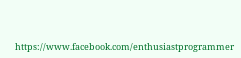https://www.facebook.com/enthusiastprogrammer